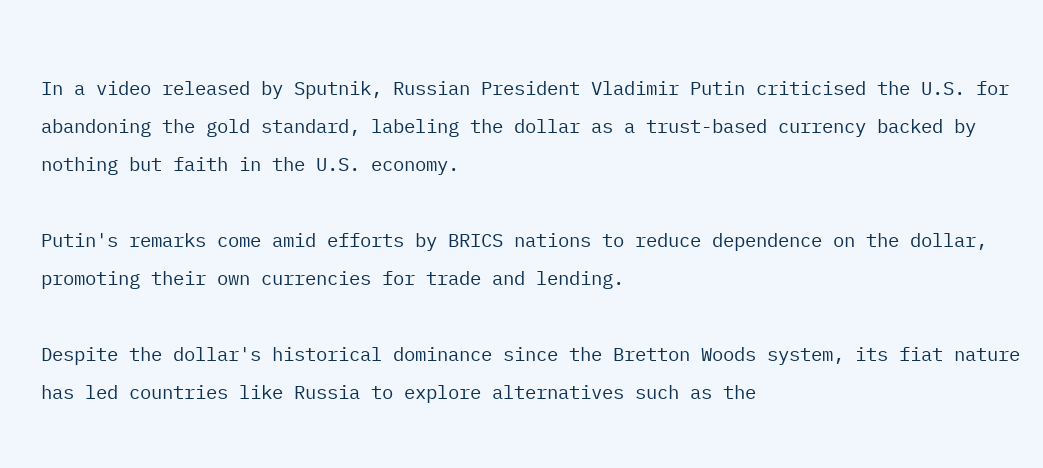In a video released by Sputnik, Russian President Vladimir Putin criticised the U.S. for abandoning the gold standard, labeling the dollar as a trust-based currency backed by nothing but faith in the U.S. economy.

Putin's remarks come amid efforts by BRICS nations to reduce dependence on the dollar, promoting their own currencies for trade and lending.

Despite the dollar's historical dominance since the Bretton Woods system, its fiat nature has led countries like Russia to explore alternatives such as the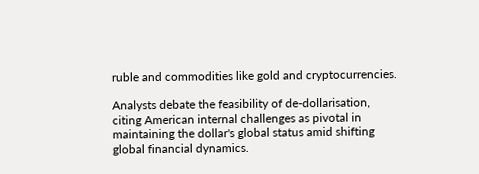ruble and commodities like gold and cryptocurrencies.

Analysts debate the feasibility of de-dollarisation, citing American internal challenges as pivotal in maintaining the dollar's global status amid shifting global financial dynamics.